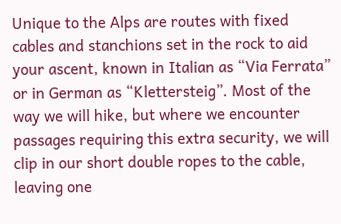Unique to the Alps are routes with fixed cables and stanchions set in the rock to aid your ascent, known in Italian as “Via Ferrata” or in German as “Klettersteig”. Most of the way we will hike, but where we encounter passages requiring this extra security, we will clip in our short double ropes to the cable, leaving one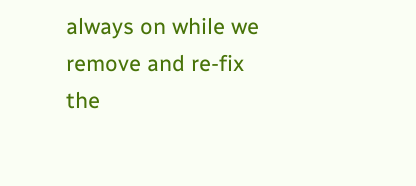always on while we remove and re-fix the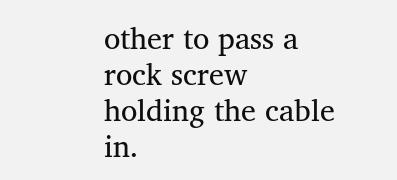other to pass a rock screw holding the cable in.